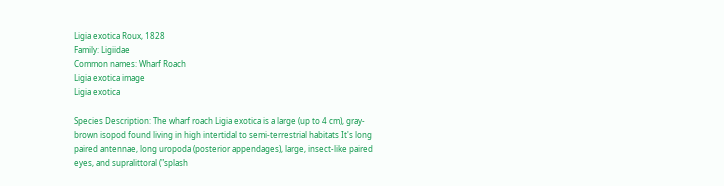Ligia exotica Roux, 1828
Family: Ligiidae
Common names: Wharf Roach
Ligia exotica image
Ligia exotica

Species Description: The wharf roach Ligia exotica is a large (up to 4 cm), gray-brown isopod found living in high intertidal to semi-terrestrial habitats It's long paired antennae, long uropoda (posterior appendages), large, insect-like paired eyes, and supralittoral ("splash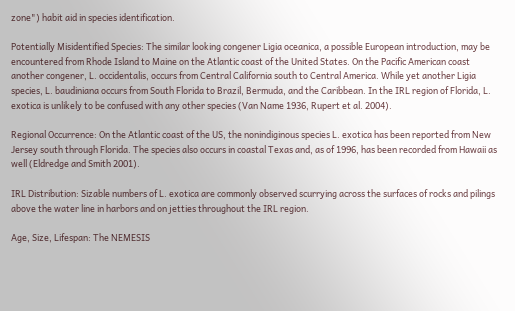zone") habit aid in species identification.

Potentially Misidentified Species: The similar looking congener Ligia oceanica, a possible European introduction, may be encountered from Rhode Island to Maine on the Atlantic coast of the United States. On the Pacific American coast another congener, L. occidentalis, occurs from Central California south to Central America. While yet another Ligia species, L. baudiniana occurs from South Florida to Brazil, Bermuda, and the Caribbean. In the IRL region of Florida, L. exotica is unlikely to be confused with any other species (Van Name 1936, Rupert et al. 2004).

Regional Occurrence: On the Atlantic coast of the US, the nonindiginous species L. exotica has been reported from New Jersey south through Florida. The species also occurs in coastal Texas and, as of 1996, has been recorded from Hawaii as well (Eldredge and Smith 2001).

IRL Distribution: Sizable numbers of L. exotica are commonly observed scurrying across the surfaces of rocks and pilings above the water line in harbors and on jetties throughout the IRL region.

Age, Size, Lifespan: The NEMESIS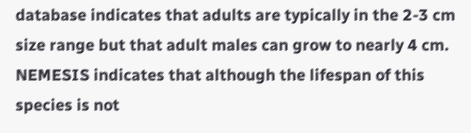database indicates that adults are typically in the 2-3 cm size range but that adult males can grow to nearly 4 cm. NEMESIS indicates that although the lifespan of this species is not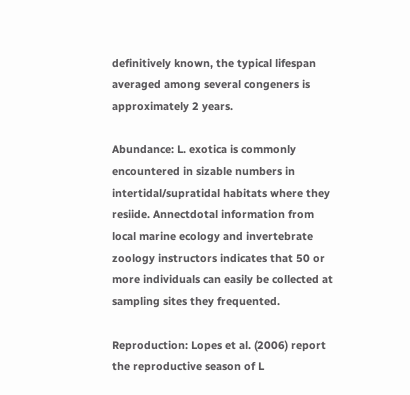definitively known, the typical lifespan averaged among several congeners is approximately 2 years.

Abundance: L. exotica is commonly encountered in sizable numbers in intertidal/supratidal habitats where they resiide. Annectdotal information from local marine ecology and invertebrate zoology instructors indicates that 50 or more individuals can easily be collected at sampling sites they frequented.

Reproduction: Lopes et al. (2006) report the reproductive season of L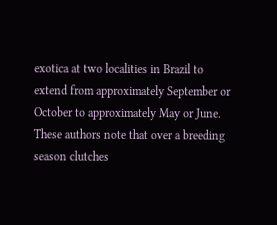exotica at two localities in Brazil to extend from approximately September or October to approximately May or June. These authors note that over a breeding season clutches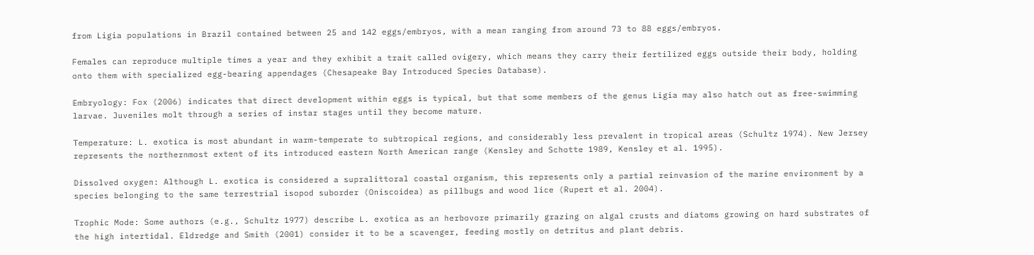from Ligia populations in Brazil contained between 25 and 142 eggs/embryos, with a mean ranging from around 73 to 88 eggs/embryos.

Females can reproduce multiple times a year and they exhibit a trait called ovigery, which means they carry their fertilized eggs outside their body, holding onto them with specialized egg-bearing appendages (Chesapeake Bay Introduced Species Database).

Embryology: Fox (2006) indicates that direct development within eggs is typical, but that some members of the genus Ligia may also hatch out as free-swimming larvae. Juveniles molt through a series of instar stages until they become mature.

Temperature: L. exotica is most abundant in warm-temperate to subtropical regions, and considerably less prevalent in tropical areas (Schultz 1974). New Jersey represents the northernmost extent of its introduced eastern North American range (Kensley and Schotte 1989, Kensley et al. 1995).

Dissolved oxygen: Although L. exotica is considered a supralittoral coastal organism, this represents only a partial reinvasion of the marine environment by a species belonging to the same terrestrial isopod suborder (Oniscoidea) as pillbugs and wood lice (Rupert et al. 2004).

Trophic Mode: Some authors (e.g., Schultz 1977) describe L. exotica as an herbovore primarily grazing on algal crusts and diatoms growing on hard substrates of the high intertidal. Eldredge and Smith (2001) consider it to be a scavenger, feeding mostly on detritus and plant debris.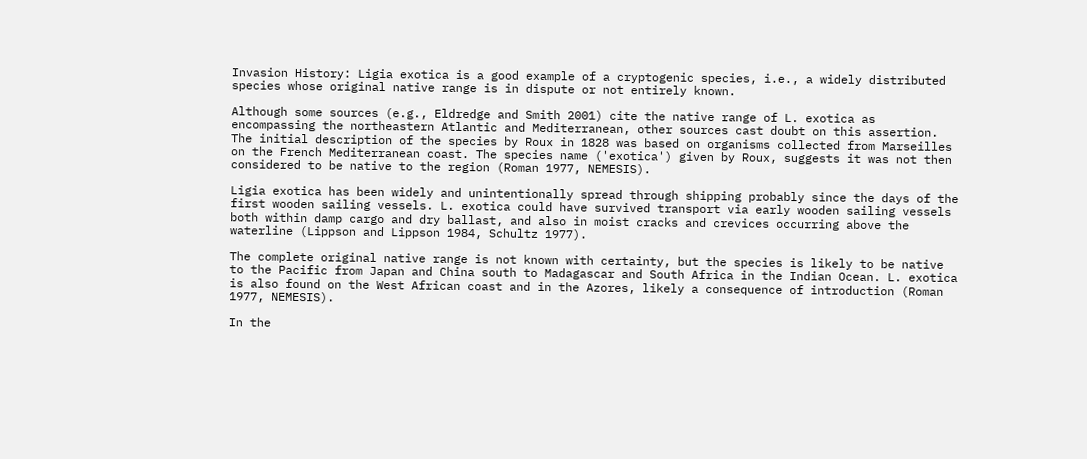Invasion History: Ligia exotica is a good example of a cryptogenic species, i.e., a widely distributed species whose original native range is in dispute or not entirely known.

Although some sources (e.g., Eldredge and Smith 2001) cite the native range of L. exotica as encompassing the northeastern Atlantic and Mediterranean, other sources cast doubt on this assertion. The initial description of the species by Roux in 1828 was based on organisms collected from Marseilles on the French Mediterranean coast. The species name ('exotica') given by Roux, suggests it was not then considered to be native to the region (Roman 1977, NEMESIS).

Ligia exotica has been widely and unintentionally spread through shipping probably since the days of the first wooden sailing vessels. L. exotica could have survived transport via early wooden sailing vessels both within damp cargo and dry ballast, and also in moist cracks and crevices occurring above the waterline (Lippson and Lippson 1984, Schultz 1977).

The complete original native range is not known with certainty, but the species is likely to be native to the Pacific from Japan and China south to Madagascar and South Africa in the Indian Ocean. L. exotica is also found on the West African coast and in the Azores, likely a consequence of introduction (Roman 1977, NEMESIS).

In the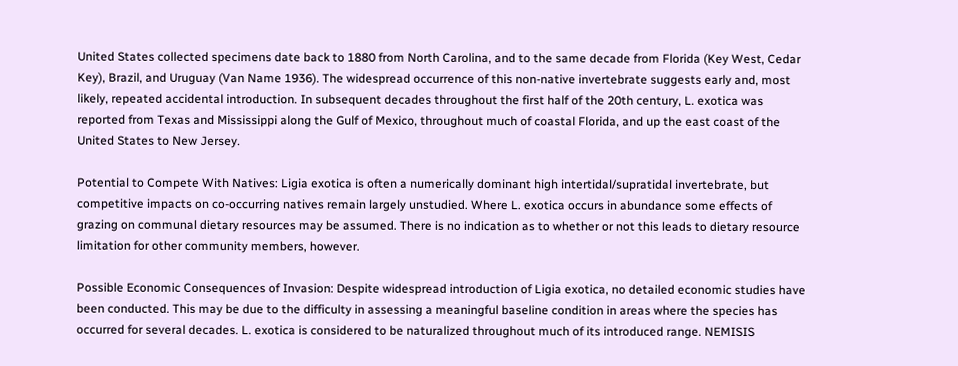United States collected specimens date back to 1880 from North Carolina, and to the same decade from Florida (Key West, Cedar Key), Brazil, and Uruguay (Van Name 1936). The widespread occurrence of this non-native invertebrate suggests early and, most likely, repeated accidental introduction. In subsequent decades throughout the first half of the 20th century, L. exotica was reported from Texas and Mississippi along the Gulf of Mexico, throughout much of coastal Florida, and up the east coast of the United States to New Jersey.

Potential to Compete With Natives: Ligia exotica is often a numerically dominant high intertidal/supratidal invertebrate, but competitive impacts on co-occurring natives remain largely unstudied. Where L. exotica occurs in abundance some effects of grazing on communal dietary resources may be assumed. There is no indication as to whether or not this leads to dietary resource limitation for other community members, however.

Possible Economic Consequences of Invasion: Despite widespread introduction of Ligia exotica, no detailed economic studies have been conducted. This may be due to the difficulty in assessing a meaningful baseline condition in areas where the species has occurred for several decades. L. exotica is considered to be naturalized throughout much of its introduced range. NEMISIS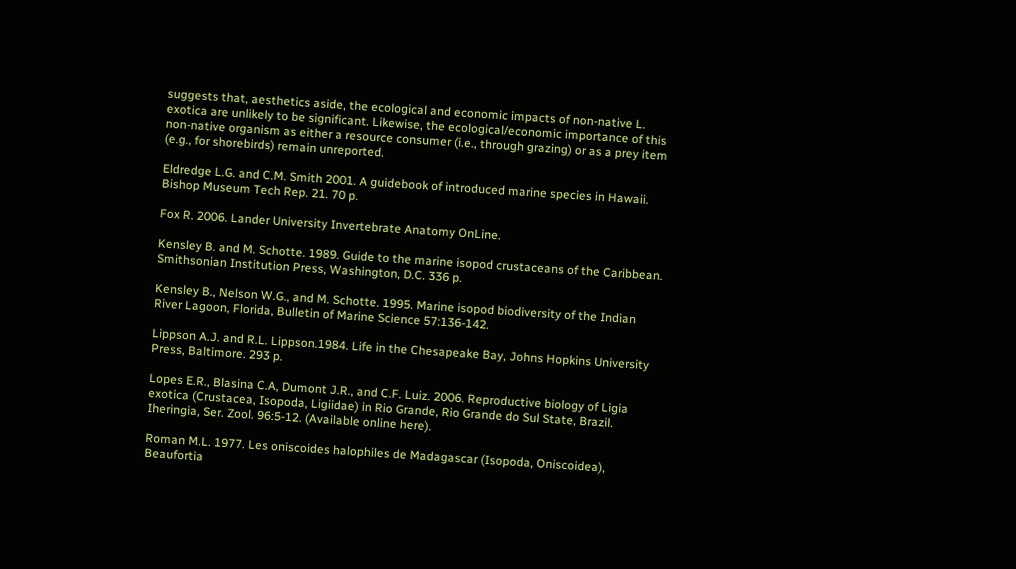suggests that, aesthetics aside, the ecological and economic impacts of non-native L. exotica are unlikely to be significant. Likewise, the ecological/economic importance of this non-native organism as either a resource consumer (i.e., through grazing) or as a prey item (e.g., for shorebirds) remain unreported.

Eldredge L.G. and C.M. Smith 2001. A guidebook of introduced marine species in Hawaii. Bishop Museum Tech Rep. 21. 70 p.

Fox R. 2006. Lander University Invertebrate Anatomy OnLine.

Kensley B. and M. Schotte. 1989. Guide to the marine isopod crustaceans of the Caribbean. Smithsonian Institution Press, Washington, D.C. 336 p.

Kensley B., Nelson W.G., and M. Schotte. 1995. Marine isopod biodiversity of the Indian River Lagoon, Florida, Bulletin of Marine Science 57:136-142.

Lippson A.J. and R.L. Lippson.1984. Life in the Chesapeake Bay, Johns Hopkins University Press, Baltimore. 293 p.

Lopes E.R., Blasina C.A, Dumont J.R., and C.F. Luiz. 2006. Reproductive biology of Ligia exotica (Crustacea, Isopoda, Ligiidae) in Rio Grande, Rio Grande do Sul State, Brazil. Iheringia, Ser. Zool. 96:5-12. (Available online here).

Roman M.L. 1977. Les oniscoides halophiles de Madagascar (Isopoda, Oniscoidea), Beaufortia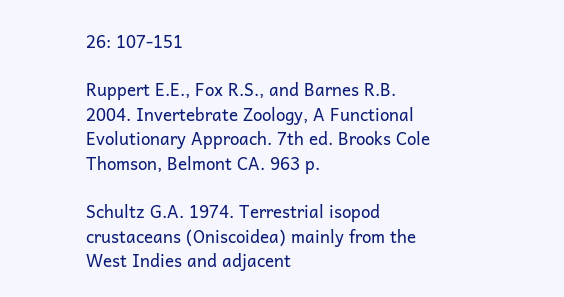26: 107-151

Ruppert E.E., Fox R.S., and Barnes R.B. 2004. Invertebrate Zoology, A Functional Evolutionary Approach. 7th ed. Brooks Cole Thomson, Belmont CA. 963 p.

Schultz G.A. 1974. Terrestrial isopod crustaceans (Oniscoidea) mainly from the West Indies and adjacent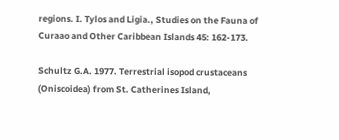regions. I. Tylos and Ligia., Studies on the Fauna of Curaao and Other Caribbean Islands 45: 162-173.

Schultz G.A. 1977. Terrestrial isopod crustaceans (Oniscoidea) from St. Catherines Island,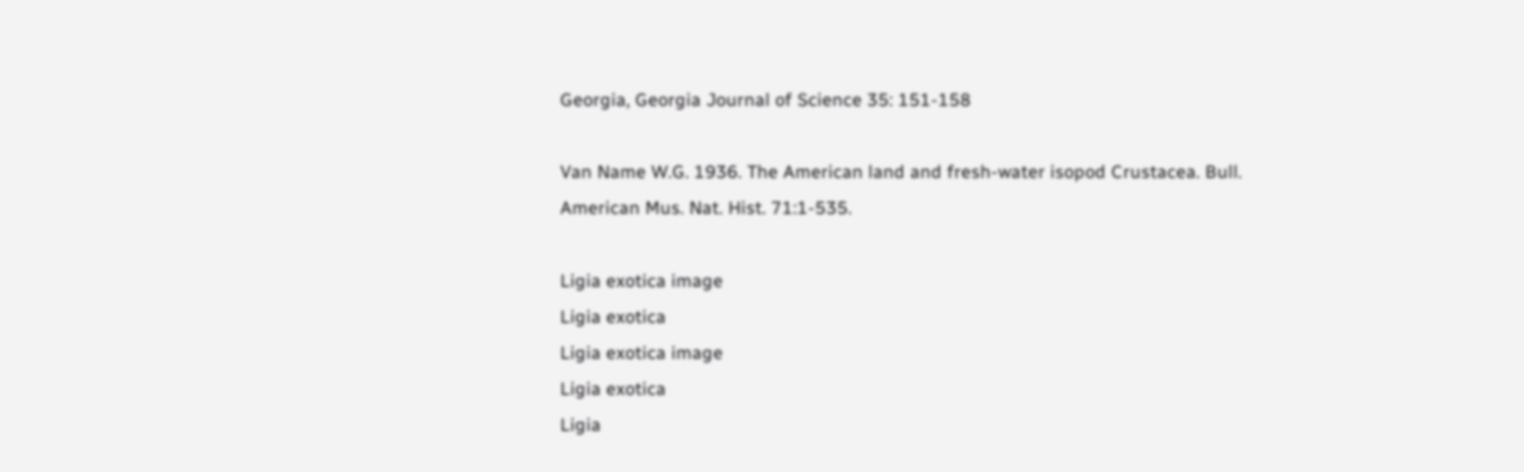Georgia, Georgia Journal of Science 35: 151-158

Van Name W.G. 1936. The American land and fresh-water isopod Crustacea. Bull. American Mus. Nat. Hist. 71:1-535.

Ligia exotica image
Ligia exotica
Ligia exotica image
Ligia exotica
Ligia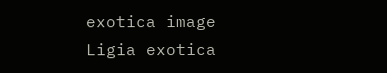exotica image
Ligia exotica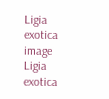Ligia exotica image
Ligia exotica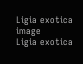Ligia exotica image
Ligia exotica